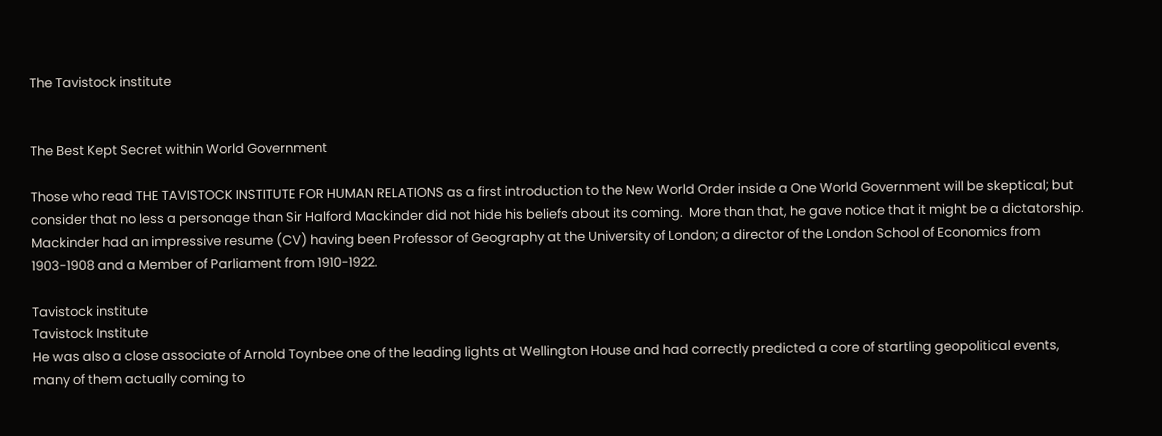The Tavistock institute


The Best Kept Secret within World Government

Those who read THE TAVISTOCK INSTITUTE FOR HUMAN RELATIONS as a first introduction to the New World Order inside a One World Government will be skeptical; but consider that no less a personage than Sir Halford Mackinder did not hide his beliefs about its coming.  More than that, he gave notice that it might be a dictatorship. Mackinder had an impressive resume (CV) having been Professor of Geography at the University of London; a director of the London School of Economics from 1903-1908 and a Member of Parliament from 1910-1922.

Tavistock institute
Tavistock Institute
He was also a close associate of Arnold Toynbee one of the leading lights at Wellington House and had correctly predicted a core of startling geopolitical events, many of them actually coming to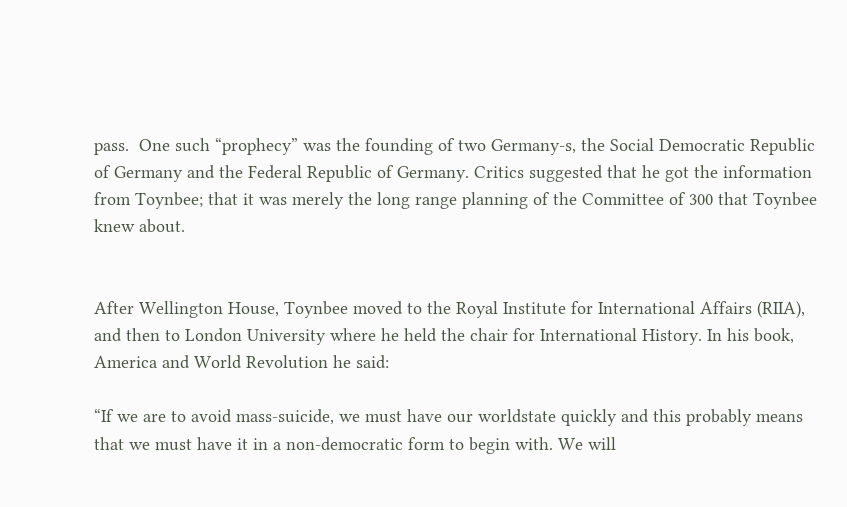pass.  One such “prophecy” was the founding of two Germany-s, the Social Democratic Republic of Germany and the Federal Republic of Germany. Critics suggested that he got the information from Toynbee; that it was merely the long range planning of the Committee of 300 that Toynbee knew about.


After Wellington House, Toynbee moved to the Royal Institute for International Affairs (RIIA), and then to London University where he held the chair for International History. In his book, America and World Revolution he said:

“If we are to avoid mass-suicide, we must have our worldstate quickly and this probably means that we must have it in a non-democratic form to begin with. We will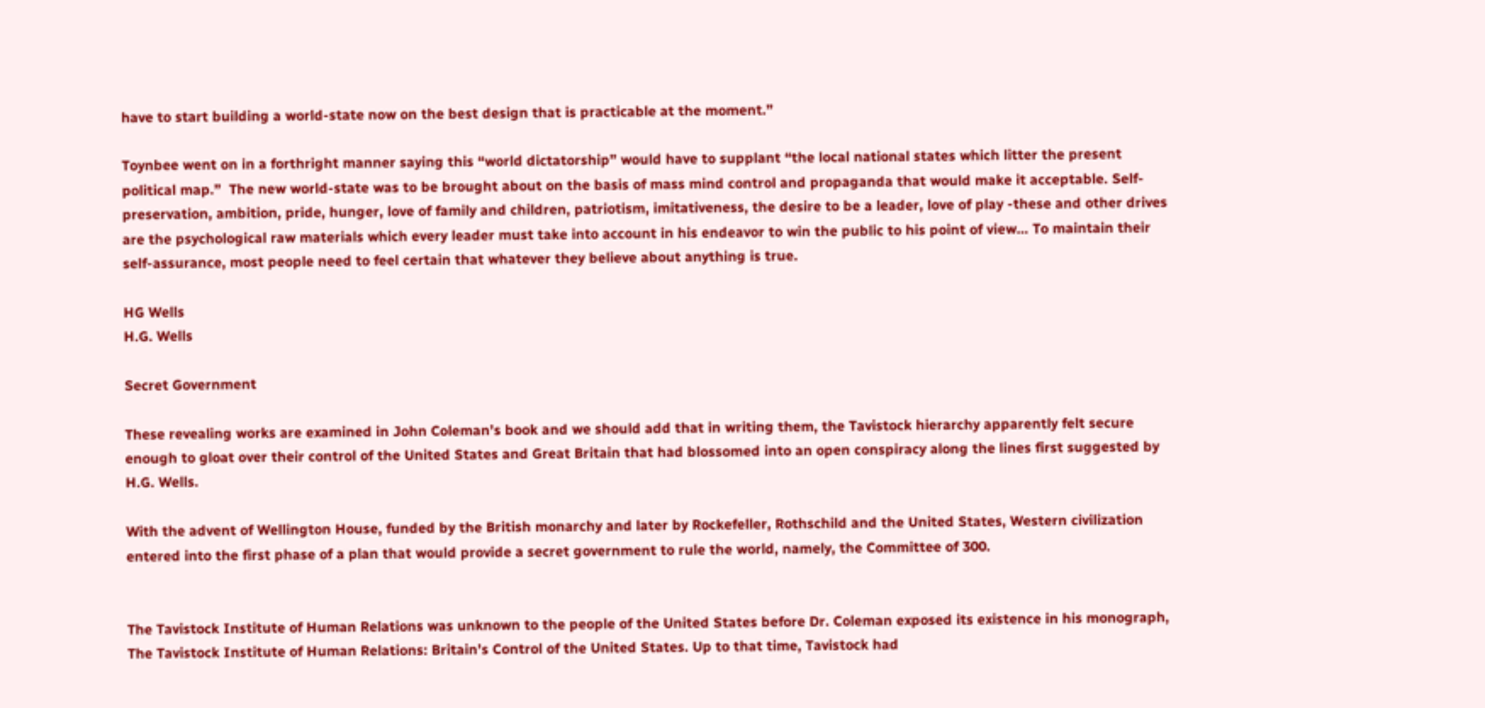have to start building a world-state now on the best design that is practicable at the moment.”

Toynbee went on in a forthright manner saying this “world dictatorship” would have to supplant “the local national states which litter the present political map.”  The new world-state was to be brought about on the basis of mass mind control and propaganda that would make it acceptable. Self-preservation, ambition, pride, hunger, love of family and children, patriotism, imitativeness, the desire to be a leader, love of play -these and other drives are the psychological raw materials which every leader must take into account in his endeavor to win the public to his point of view… To maintain their self-assurance, most people need to feel certain that whatever they believe about anything is true.

HG Wells
H.G. Wells

Secret Government

These revealing works are examined in John Coleman’s book and we should add that in writing them, the Tavistock hierarchy apparently felt secure enough to gloat over their control of the United States and Great Britain that had blossomed into an open conspiracy along the lines first suggested by H.G. Wells.

With the advent of Wellington House, funded by the British monarchy and later by Rockefeller, Rothschild and the United States, Western civilization entered into the first phase of a plan that would provide a secret government to rule the world, namely, the Committee of 300.


The Tavistock Institute of Human Relations was unknown to the people of the United States before Dr. Coleman exposed its existence in his monograph, The Tavistock Institute of Human Relations: Britain’s Control of the United States. Up to that time, Tavistock had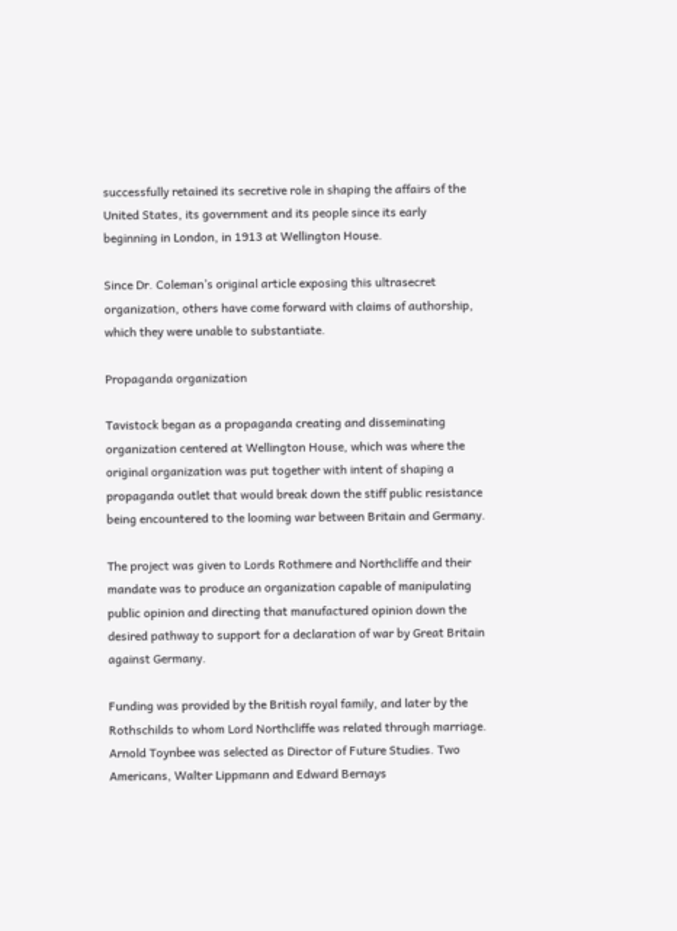successfully retained its secretive role in shaping the affairs of the United States, its government and its people since its early beginning in London, in 1913 at Wellington House.

Since Dr. Coleman’s original article exposing this ultrasecret organization, others have come forward with claims of authorship, which they were unable to substantiate.

Propaganda organization

Tavistock began as a propaganda creating and disseminating organization centered at Wellington House, which was where the original organization was put together with intent of shaping a propaganda outlet that would break down the stiff public resistance being encountered to the looming war between Britain and Germany.

The project was given to Lords Rothmere and Northcliffe and their mandate was to produce an organization capable of manipulating public opinion and directing that manufactured opinion down the desired pathway to support for a declaration of war by Great Britain against Germany.

Funding was provided by the British royal family, and later by the Rothschilds to whom Lord Northcliffe was related through marriage. Arnold Toynbee was selected as Director of Future Studies. Two Americans, Walter Lippmann and Edward Bernays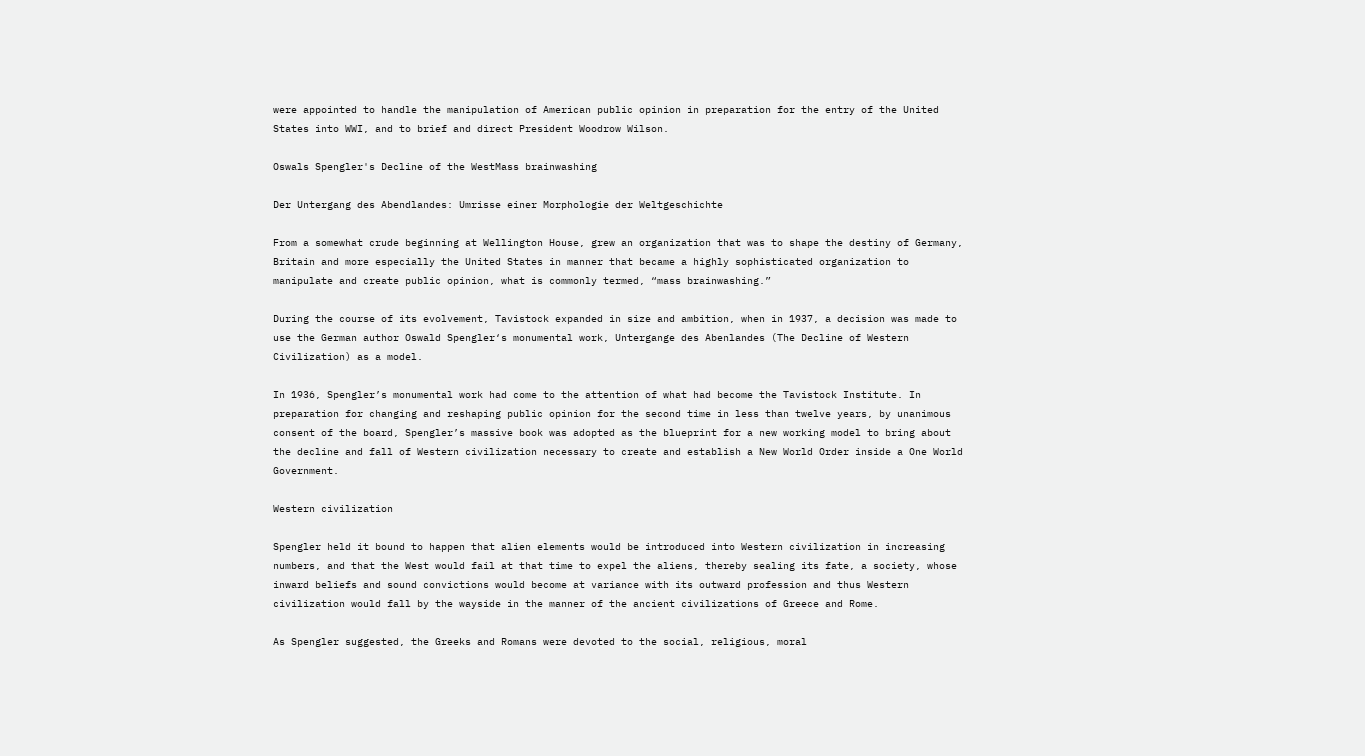were appointed to handle the manipulation of American public opinion in preparation for the entry of the United States into WWI, and to brief and direct President Woodrow Wilson.

Oswals Spengler's Decline of the WestMass brainwashing

Der Untergang des Abendlandes: Umrisse einer Morphologie der Weltgeschichte

From a somewhat crude beginning at Wellington House, grew an organization that was to shape the destiny of Germany, Britain and more especially the United States in manner that became a highly sophisticated organization to manipulate and create public opinion, what is commonly termed, “mass brainwashing.”

During the course of its evolvement, Tavistock expanded in size and ambition, when in 1937, a decision was made to use the German author Oswald Spengler‘s monumental work, Untergange des Abenlandes (The Decline of Western Civilization) as a model.

In 1936, Spengler’s monumental work had come to the attention of what had become the Tavistock Institute. In preparation for changing and reshaping public opinion for the second time in less than twelve years, by unanimous consent of the board, Spengler’s massive book was adopted as the blueprint for a new working model to bring about the decline and fall of Western civilization necessary to create and establish a New World Order inside a One World Government.

Western civilization

Spengler held it bound to happen that alien elements would be introduced into Western civilization in increasing numbers, and that the West would fail at that time to expel the aliens, thereby sealing its fate, a society, whose inward beliefs and sound convictions would become at variance with its outward profession and thus Western civilization would fall by the wayside in the manner of the ancient civilizations of Greece and Rome.

As Spengler suggested, the Greeks and Romans were devoted to the social, religious, moral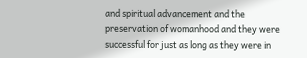and spiritual advancement and the preservation of womanhood and they were successful for just as long as they were in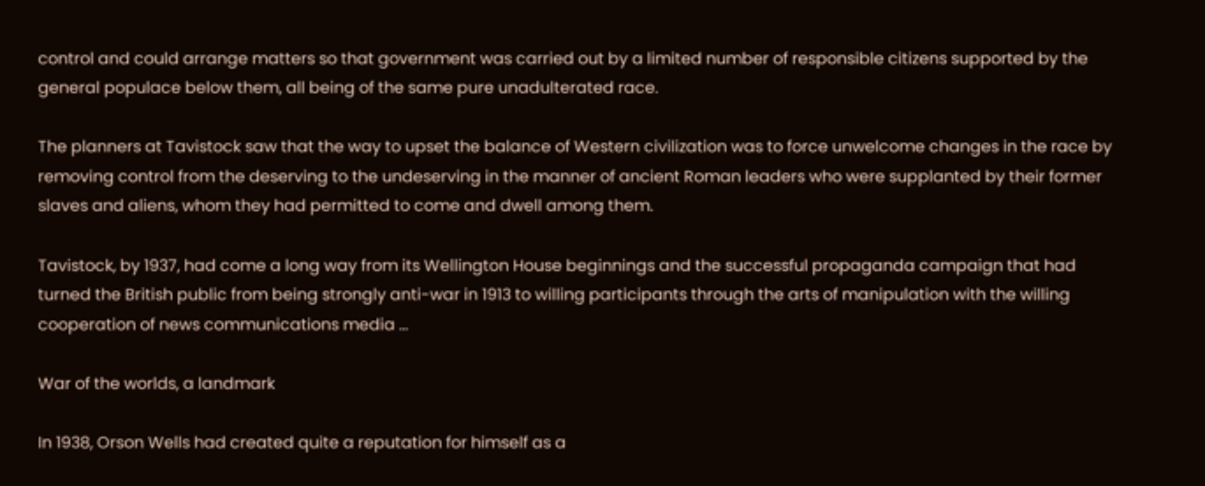control and could arrange matters so that government was carried out by a limited number of responsible citizens supported by the general populace below them, all being of the same pure unadulterated race.

The planners at Tavistock saw that the way to upset the balance of Western civilization was to force unwelcome changes in the race by removing control from the deserving to the undeserving in the manner of ancient Roman leaders who were supplanted by their former slaves and aliens, whom they had permitted to come and dwell among them.

Tavistock, by 1937, had come a long way from its Wellington House beginnings and the successful propaganda campaign that had turned the British public from being strongly anti-war in 1913 to willing participants through the arts of manipulation with the willing cooperation of news communications media …

War of the worlds, a landmark

In 1938, Orson Wells had created quite a reputation for himself as a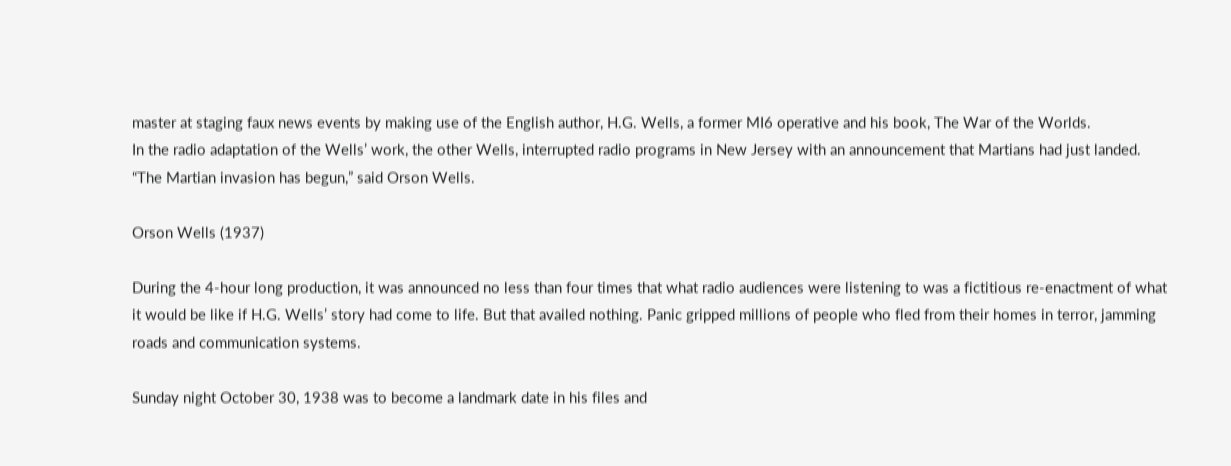master at staging faux news events by making use of the English author, H.G. Wells, a former MI6 operative and his book, The War of the Worlds.
In the radio adaptation of the Wells’ work, the other Wells, interrupted radio programs in New Jersey with an announcement that Martians had just landed. “The Martian invasion has begun,” said Orson Wells.

Orson Wells (1937)

During the 4-hour long production, it was announced no less than four times that what radio audiences were listening to was a fictitious re-enactment of what it would be like if H.G. Wells’ story had come to life. But that availed nothing. Panic gripped millions of people who fled from their homes in terror, jamming roads and communication systems.

Sunday night October 30, 1938 was to become a landmark date in his files and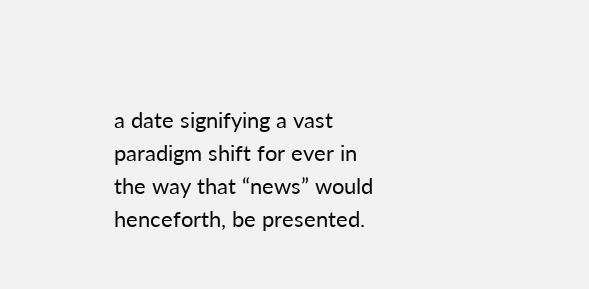a date signifying a vast paradigm shift for ever in the way that “news” would henceforth, be presented.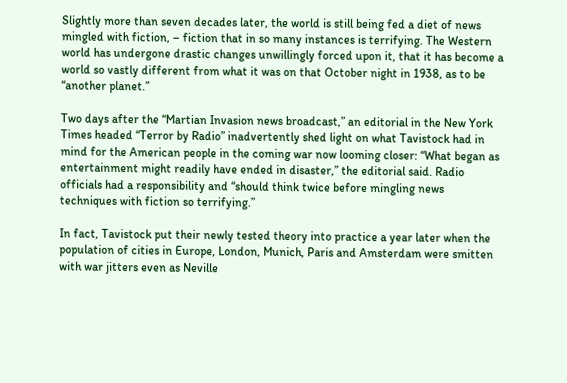Slightly more than seven decades later, the world is still being fed a diet of news mingled with fiction, – fiction that in so many instances is terrifying. The Western world has undergone drastic changes unwillingly forced upon it, that it has become a world so vastly different from what it was on that October night in 1938, as to be “another planet.”

Two days after the “Martian Invasion news broadcast,” an editorial in the New York Times headed “Terror by Radio” inadvertently shed light on what Tavistock had in mind for the American people in the coming war now looming closer: “What began as entertainment might readily have ended in disaster,” the editorial said. Radio officials had a responsibility and “should think twice before mingling news techniques with fiction so terrifying.”

In fact, Tavistock put their newly tested theory into practice a year later when the population of cities in Europe, London, Munich, Paris and Amsterdam were smitten with war jitters even as Neville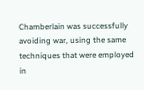Chamberlain was successfully avoiding war, using the same techniques that were employed in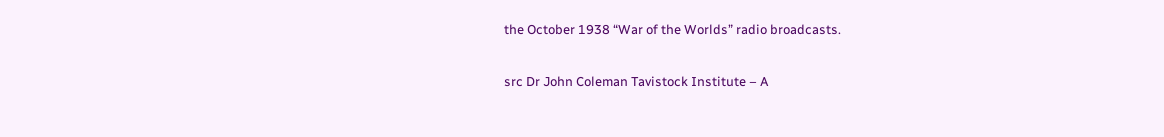the October 1938 “War of the Worlds” radio broadcasts.

src Dr John Coleman Tavistock Institute – A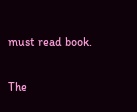must read book.

The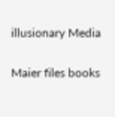illusionary Media

Maier files books